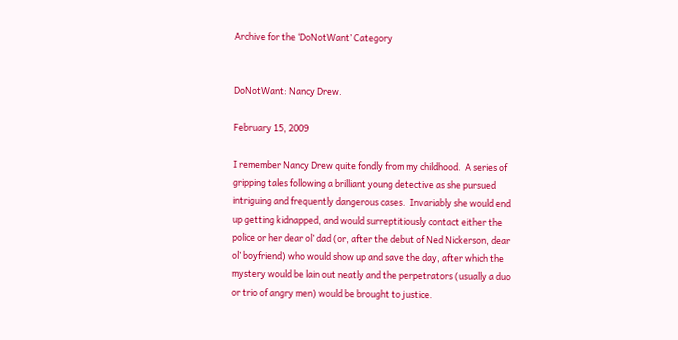Archive for the ‘DoNotWant’ Category


DoNotWant: Nancy Drew.

February 15, 2009

I remember Nancy Drew quite fondly from my childhood.  A series of gripping tales following a brilliant young detective as she pursued intriguing and frequently dangerous cases.  Invariably she would end up getting kidnapped, and would surreptitiously contact either the police or her dear ol’ dad (or, after the debut of Ned Nickerson, dear ol’ boyfriend) who would show up and save the day, after which the mystery would be lain out neatly and the perpetrators (usually a duo or trio of angry men) would be brought to justice.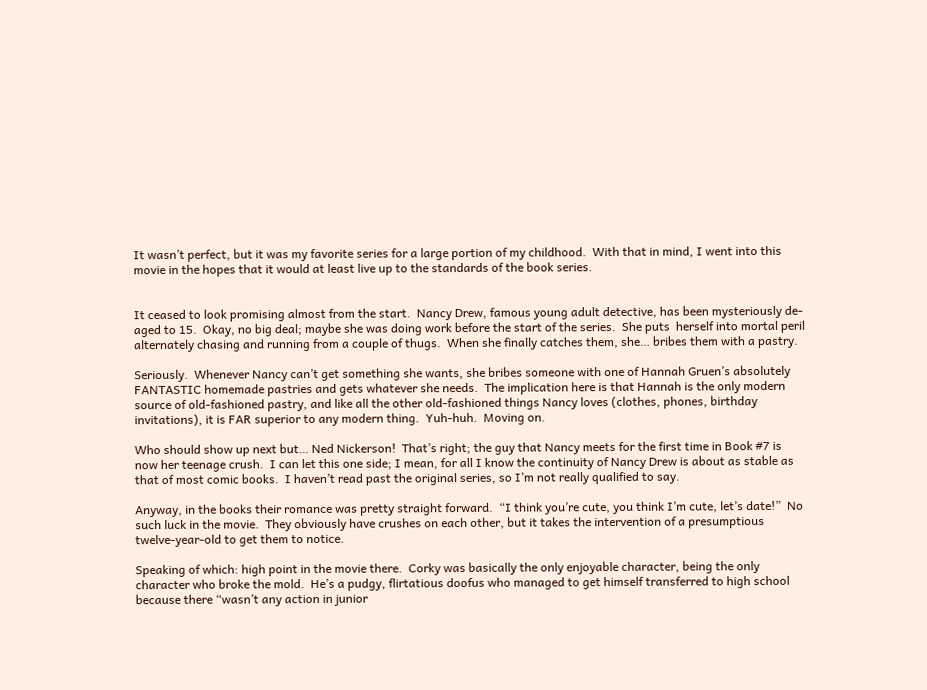It wasn’t perfect, but it was my favorite series for a large portion of my childhood.  With that in mind, I went into this movie in the hopes that it would at least live up to the standards of the book series.


It ceased to look promising almost from the start.  Nancy Drew, famous young adult detective, has been mysteriously de-aged to 15.  Okay, no big deal; maybe she was doing work before the start of the series.  She puts  herself into mortal peril alternately chasing and running from a couple of thugs.  When she finally catches them, she… bribes them with a pastry.

Seriously.  Whenever Nancy can’t get something she wants, she bribes someone with one of Hannah Gruen’s absolutely FANTASTIC homemade pastries and gets whatever she needs.  The implication here is that Hannah is the only modern source of old-fashioned pastry, and like all the other old-fashioned things Nancy loves (clothes, phones, birthday invitations), it is FAR superior to any modern thing.  Yuh-huh.  Moving on.

Who should show up next but… Ned Nickerson!  That’s right; the guy that Nancy meets for the first time in Book #7 is now her teenage crush.  I can let this one side; I mean, for all I know the continuity of Nancy Drew is about as stable as that of most comic books.  I haven’t read past the original series, so I’m not really qualified to say.

Anyway, in the books their romance was pretty straight forward.  “I think you’re cute, you think I’m cute, let’s date!”  No such luck in the movie.  They obviously have crushes on each other, but it takes the intervention of a presumptious twelve-year-old to get them to notice.

Speaking of which: high point in the movie there.  Corky was basically the only enjoyable character, being the only character who broke the mold.  He’s a pudgy, flirtatious doofus who managed to get himself transferred to high school because there “wasn’t any action in junior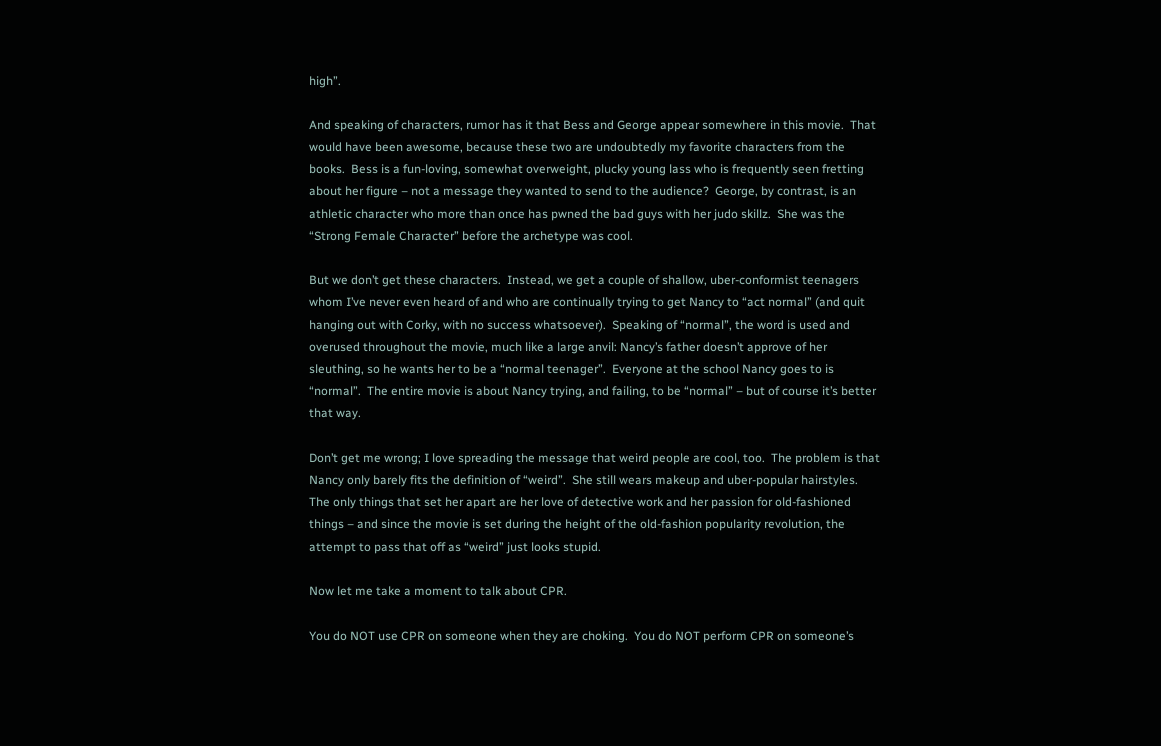high”.

And speaking of characters, rumor has it that Bess and George appear somewhere in this movie.  That would have been awesome, because these two are undoubtedly my favorite characters from the books.  Bess is a fun-loving, somewhat overweight, plucky young lass who is frequently seen fretting about her figure – not a message they wanted to send to the audience?  George, by contrast, is an athletic character who more than once has pwned the bad guys with her judo skillz.  She was the “Strong Female Character” before the archetype was cool.

But we don’t get these characters.  Instead, we get a couple of shallow, uber-conformist teenagers whom I’ve never even heard of and who are continually trying to get Nancy to “act normal” (and quit hanging out with Corky, with no success whatsoever).  Speaking of “normal”, the word is used and overused throughout the movie, much like a large anvil: Nancy’s father doesn’t approve of her sleuthing, so he wants her to be a “normal teenager”.  Everyone at the school Nancy goes to is “normal”.  The entire movie is about Nancy trying, and failing, to be “normal” – but of course it’s better that way.

Don’t get me wrong; I love spreading the message that weird people are cool, too.  The problem is that Nancy only barely fits the definition of “weird”.  She still wears makeup and uber-popular hairstyles.  The only things that set her apart are her love of detective work and her passion for old-fashioned things – and since the movie is set during the height of the old-fashion popularity revolution, the attempt to pass that off as “weird” just looks stupid.

Now let me take a moment to talk about CPR.

You do NOT use CPR on someone when they are choking.  You do NOT perform CPR on someone’s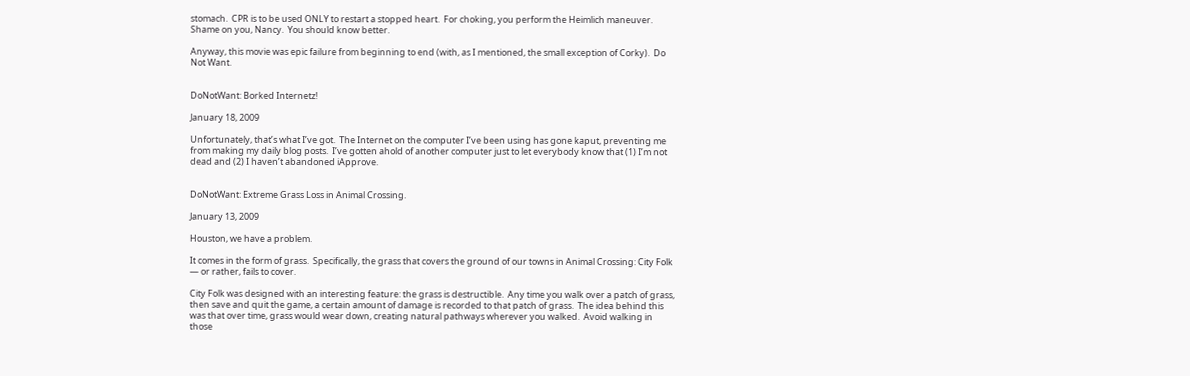stomach.  CPR is to be used ONLY to restart a stopped heart.  For choking, you perform the Heimlich maneuver.  Shame on you, Nancy.  You should know better.

Anyway, this movie was epic failure from beginning to end (with, as I mentioned, the small exception of Corky).  Do Not Want.


DoNotWant: Borked Internetz!

January 18, 2009

Unfortunately, that’s what I’ve got.  The Internet on the computer I’ve been using has gone kaput, preventing me from making my daily blog posts.  I’ve gotten ahold of another computer just to let everybody know that (1) I’m not dead and (2) I haven’t abandoned iApprove.


DoNotWant: Extreme Grass Loss in Animal Crossing.

January 13, 2009

Houston, we have a problem.

It comes in the form of grass.  Specifically, the grass that covers the ground of our towns in Animal Crossing: City Folk — or rather, fails to cover.

City Folk was designed with an interesting feature: the grass is destructible.  Any time you walk over a patch of grass, then save and quit the game, a certain amount of damage is recorded to that patch of grass.  The idea behind this was that over time, grass would wear down, creating natural pathways wherever you walked.  Avoid walking in those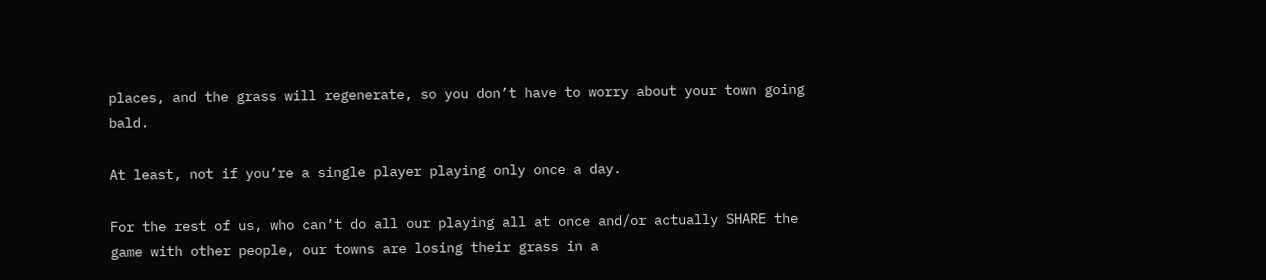places, and the grass will regenerate, so you don’t have to worry about your town going bald.

At least, not if you’re a single player playing only once a day.

For the rest of us, who can’t do all our playing all at once and/or actually SHARE the game with other people, our towns are losing their grass in a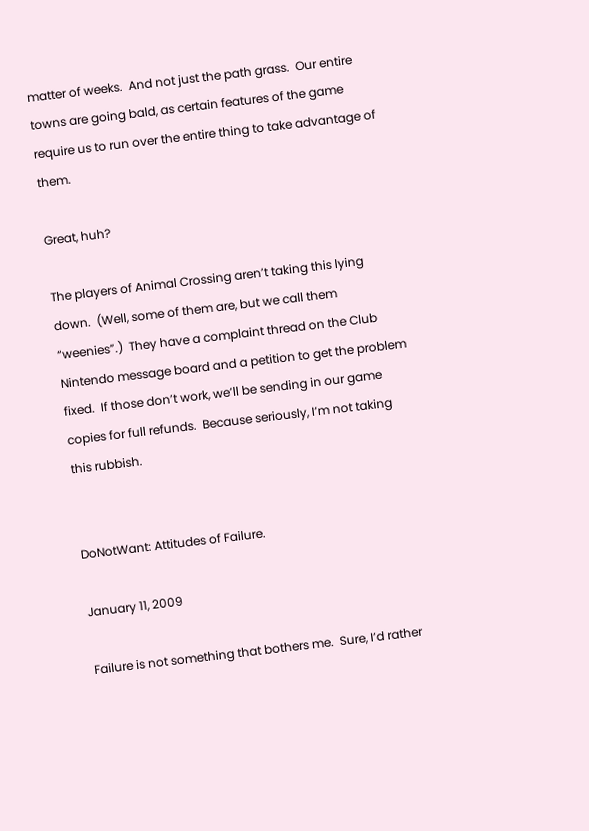matter of weeks.  And not just the path grass.  Our entire towns are going bald, as certain features of the game require us to run over the entire thing to take advantage of them.

Great, huh?

The players of Animal Crossing aren’t taking this lying down.  (Well, some of them are, but we call them “weenies”.)  They have a complaint thread on the Club Nintendo message board and a petition to get the problem fixed.  If those don’t work, we’ll be sending in our game copies for full refunds.  Because seriously, I’m not taking this rubbish.


DoNotWant: Attitudes of Failure.

January 11, 2009

Failure is not something that bothers me.  Sure, I’d rather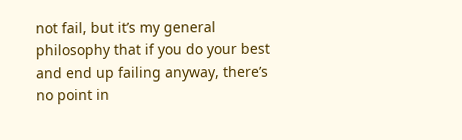not fail, but it’s my general philosophy that if you do your best and end up failing anyway, there’s no point in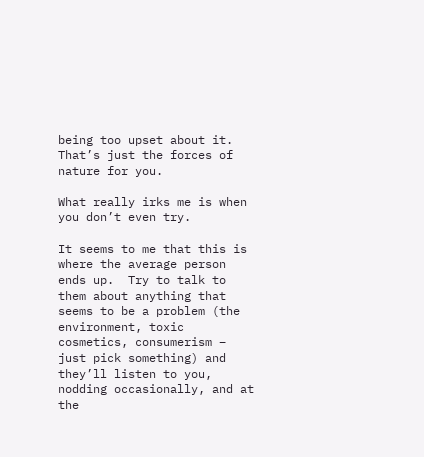being too upset about it.  That’s just the forces of nature for you.

What really irks me is when you don’t even try.

It seems to me that this is where the average person ends up.  Try to talk to them about anything that seems to be a problem (the environment, toxic cosmetics, consumerism – just pick something) and they’ll listen to you, nodding occasionally, and at the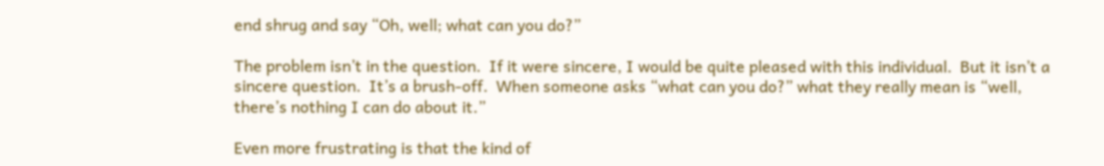end shrug and say “Oh, well; what can you do?”

The problem isn’t in the question.  If it were sincere, I would be quite pleased with this individual.  But it isn’t a sincere question.  It’s a brush-off.  When someone asks “what can you do?” what they really mean is “well, there’s nothing I can do about it.”

Even more frustrating is that the kind of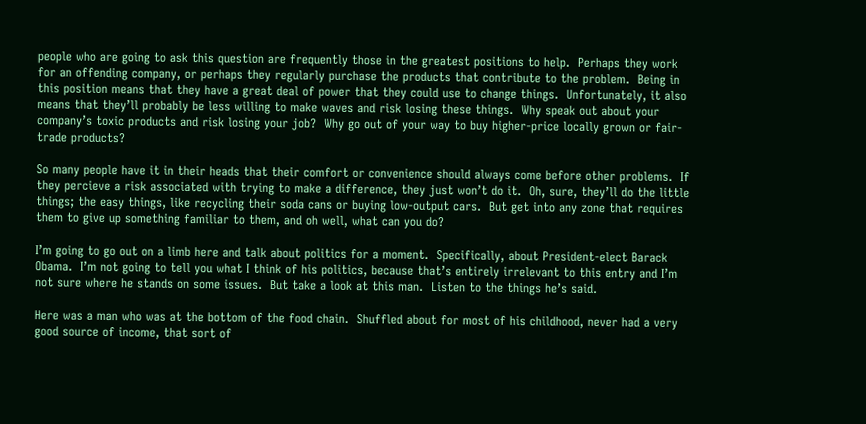people who are going to ask this question are frequently those in the greatest positions to help.  Perhaps they work for an offending company, or perhaps they regularly purchase the products that contribute to the problem.  Being in this position means that they have a great deal of power that they could use to change things.  Unfortunately, it also means that they’ll probably be less willing to make waves and risk losing these things.  Why speak out about your company’s toxic products and risk losing your job?  Why go out of your way to buy higher-price locally grown or fair-trade products?

So many people have it in their heads that their comfort or convenience should always come before other problems.  If they percieve a risk associated with trying to make a difference, they just won’t do it.  Oh, sure, they’ll do the little things; the easy things, like recycling their soda cans or buying low-output cars.  But get into any zone that requires them to give up something familiar to them, and oh well, what can you do?

I’m going to go out on a limb here and talk about politics for a moment.  Specifically, about President-elect Barack Obama.  I’m not going to tell you what I think of his politics, because that’s entirely irrelevant to this entry and I’m not sure where he stands on some issues.  But take a look at this man.  Listen to the things he’s said.

Here was a man who was at the bottom of the food chain.  Shuffled about for most of his childhood, never had a very good source of income, that sort of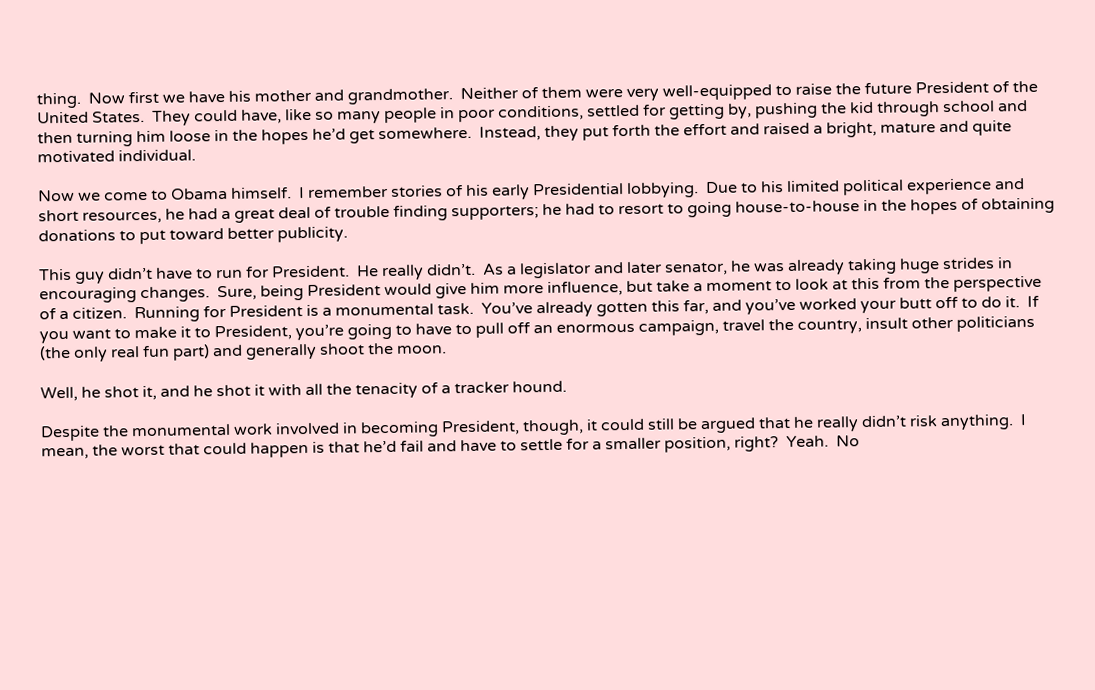thing.  Now first we have his mother and grandmother.  Neither of them were very well-equipped to raise the future President of the United States.  They could have, like so many people in poor conditions, settled for getting by, pushing the kid through school and then turning him loose in the hopes he’d get somewhere.  Instead, they put forth the effort and raised a bright, mature and quite motivated individual.

Now we come to Obama himself.  I remember stories of his early Presidential lobbying.  Due to his limited political experience and short resources, he had a great deal of trouble finding supporters; he had to resort to going house-to-house in the hopes of obtaining donations to put toward better publicity.

This guy didn’t have to run for President.  He really didn’t.  As a legislator and later senator, he was already taking huge strides in encouraging changes.  Sure, being President would give him more influence, but take a moment to look at this from the perspective of a citizen.  Running for President is a monumental task.  You’ve already gotten this far, and you’ve worked your butt off to do it.  If you want to make it to President, you’re going to have to pull off an enormous campaign, travel the country, insult other politicians (the only real fun part) and generally shoot the moon.

Well, he shot it, and he shot it with all the tenacity of a tracker hound.

Despite the monumental work involved in becoming President, though, it could still be argued that he really didn’t risk anything.  I mean, the worst that could happen is that he’d fail and have to settle for a smaller position, right?  Yeah.  No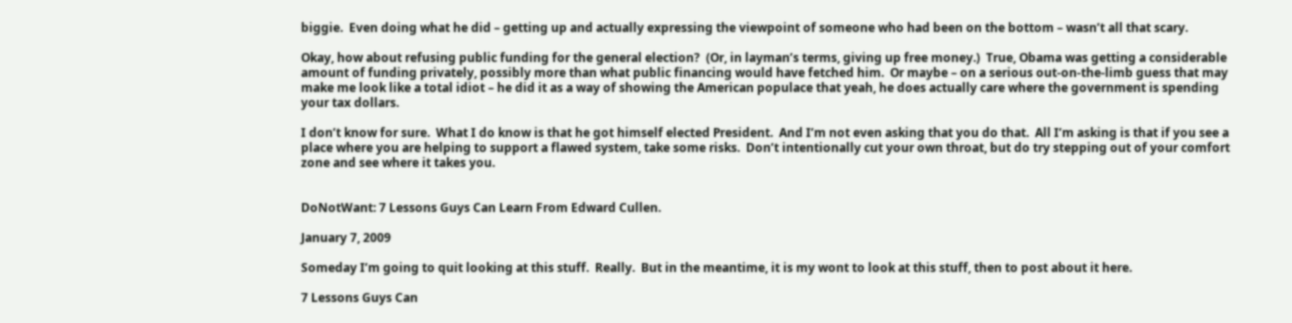biggie.  Even doing what he did – getting up and actually expressing the viewpoint of someone who had been on the bottom – wasn’t all that scary.

Okay, how about refusing public funding for the general election?  (Or, in layman’s terms, giving up free money.)  True, Obama was getting a considerable amount of funding privately, possibly more than what public financing would have fetched him.  Or maybe – on a serious out-on-the-limb guess that may make me look like a total idiot – he did it as a way of showing the American populace that yeah, he does actually care where the government is spending your tax dollars.

I don’t know for sure.  What I do know is that he got himself elected President.  And I’m not even asking that you do that.  All I’m asking is that if you see a place where you are helping to support a flawed system, take some risks.  Don’t intentionally cut your own throat, but do try stepping out of your comfort zone and see where it takes you.


DoNotWant: 7 Lessons Guys Can Learn From Edward Cullen.

January 7, 2009

Someday I’m going to quit looking at this stuff.  Really.  But in the meantime, it is my wont to look at this stuff, then to post about it here.

7 Lessons Guys Can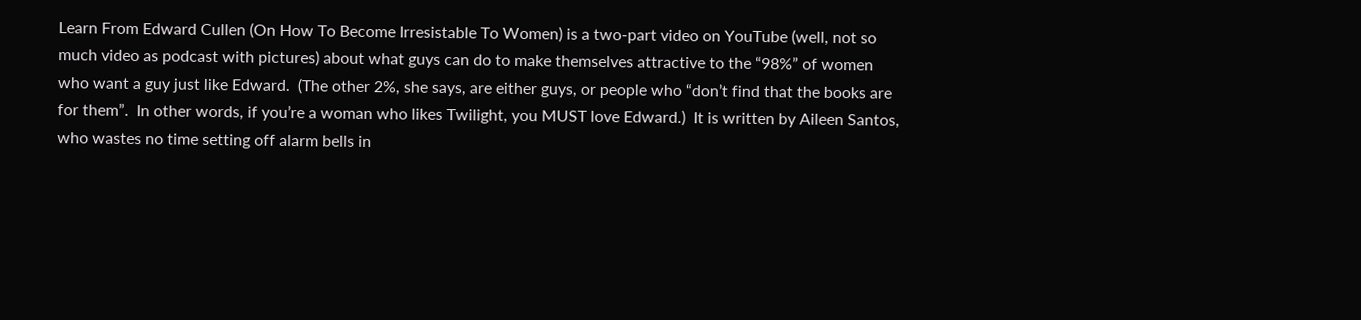Learn From Edward Cullen (On How To Become Irresistable To Women) is a two-part video on YouTube (well, not so much video as podcast with pictures) about what guys can do to make themselves attractive to the “98%” of women who want a guy just like Edward.  (The other 2%, she says, are either guys, or people who “don’t find that the books are for them”.  In other words, if you’re a woman who likes Twilight, you MUST love Edward.)  It is written by Aileen Santos, who wastes no time setting off alarm bells in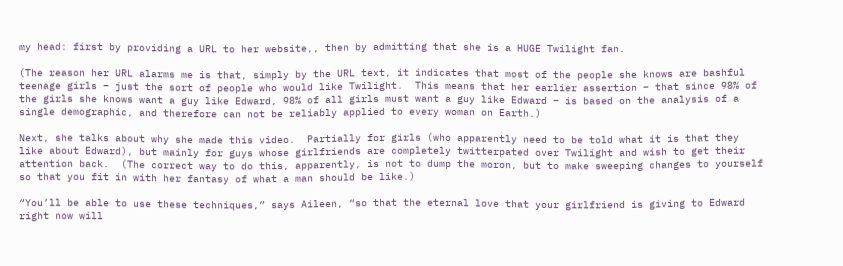my head: first by providing a URL to her website,, then by admitting that she is a HUGE Twilight fan.

(The reason her URL alarms me is that, simply by the URL text, it indicates that most of the people she knows are bashful teenage girls – just the sort of people who would like Twilight.  This means that her earlier assertion – that since 98% of the girls she knows want a guy like Edward, 98% of all girls must want a guy like Edward – is based on the analysis of a single demographic, and therefore can not be reliably applied to every woman on Earth.)

Next, she talks about why she made this video.  Partially for girls (who apparently need to be told what it is that they like about Edward), but mainly for guys whose girlfriends are completely twitterpated over Twilight and wish to get their attention back.  (The correct way to do this, apparently, is not to dump the moron, but to make sweeping changes to yourself so that you fit in with her fantasy of what a man should be like.)

“You’ll be able to use these techniques,” says Aileen, “so that the eternal love that your girlfriend is giving to Edward right now will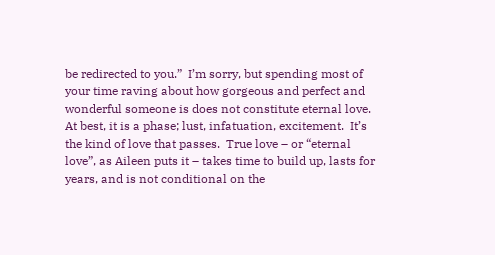be redirected to you.”  I’m sorry, but spending most of your time raving about how gorgeous and perfect and wonderful someone is does not constitute eternal love.  At best, it is a phase; lust, infatuation, excitement.  It’s the kind of love that passes.  True love – or “eternal love”, as Aileen puts it – takes time to build up, lasts for years, and is not conditional on the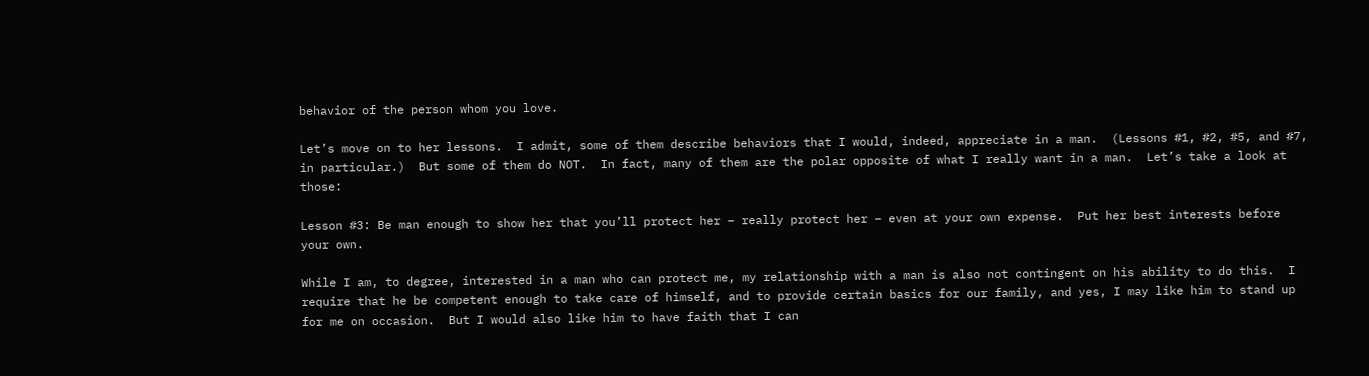behavior of the person whom you love.

Let’s move on to her lessons.  I admit, some of them describe behaviors that I would, indeed, appreciate in a man.  (Lessons #1, #2, #5, and #7, in particular.)  But some of them do NOT.  In fact, many of them are the polar opposite of what I really want in a man.  Let’s take a look at those:

Lesson #3: Be man enough to show her that you’ll protect her – really protect her – even at your own expense.  Put her best interests before your own.

While I am, to degree, interested in a man who can protect me, my relationship with a man is also not contingent on his ability to do this.  I require that he be competent enough to take care of himself, and to provide certain basics for our family, and yes, I may like him to stand up for me on occasion.  But I would also like him to have faith that I can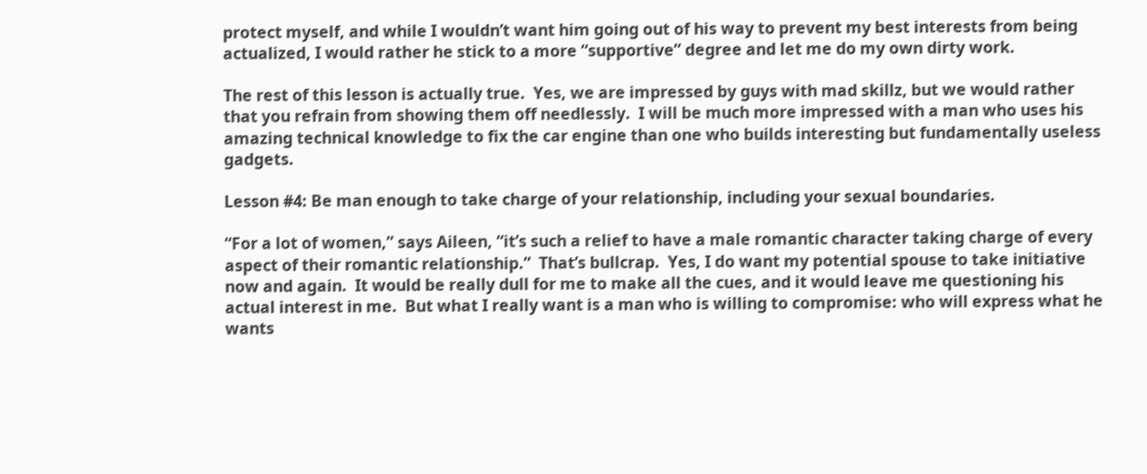protect myself, and while I wouldn’t want him going out of his way to prevent my best interests from being actualized, I would rather he stick to a more “supportive” degree and let me do my own dirty work.

The rest of this lesson is actually true.  Yes, we are impressed by guys with mad skillz, but we would rather that you refrain from showing them off needlessly.  I will be much more impressed with a man who uses his amazing technical knowledge to fix the car engine than one who builds interesting but fundamentally useless gadgets.

Lesson #4: Be man enough to take charge of your relationship, including your sexual boundaries.

“For a lot of women,” says Aileen, “it’s such a relief to have a male romantic character taking charge of every aspect of their romantic relationship.”  That’s bullcrap.  Yes, I do want my potential spouse to take initiative now and again.  It would be really dull for me to make all the cues, and it would leave me questioning his actual interest in me.  But what I really want is a man who is willing to compromise: who will express what he wants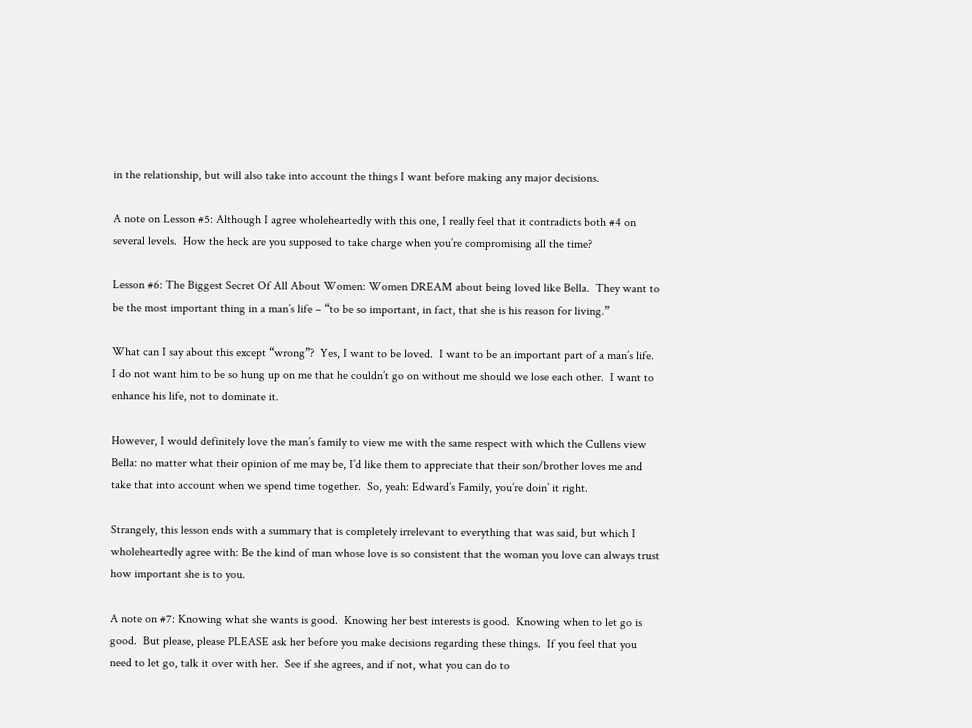in the relationship, but will also take into account the things I want before making any major decisions.

A note on Lesson #5: Although I agree wholeheartedly with this one, I really feel that it contradicts both #4 on several levels.  How the heck are you supposed to take charge when you’re compromising all the time?

Lesson #6: The Biggest Secret Of All About Women: Women DREAM about being loved like Bella.  They want to be the most important thing in a man’s life – “to be so important, in fact, that she is his reason for living.”

What can I say about this except “wrong”?  Yes, I want to be loved.  I want to be an important part of a man’s life.  I do not want him to be so hung up on me that he couldn’t go on without me should we lose each other.  I want to enhance his life, not to dominate it.

However, I would definitely love the man’s family to view me with the same respect with which the Cullens view Bella: no matter what their opinion of me may be, I’d like them to appreciate that their son/brother loves me and take that into account when we spend time together.  So, yeah: Edward’s Family, you’re doin’ it right.

Strangely, this lesson ends with a summary that is completely irrelevant to everything that was said, but which I wholeheartedly agree with: Be the kind of man whose love is so consistent that the woman you love can always trust how important she is to you.

A note on #7: Knowing what she wants is good.  Knowing her best interests is good.  Knowing when to let go is good.  But please, please PLEASE ask her before you make decisions regarding these things.  If you feel that you need to let go, talk it over with her.  See if she agrees, and if not, what you can do to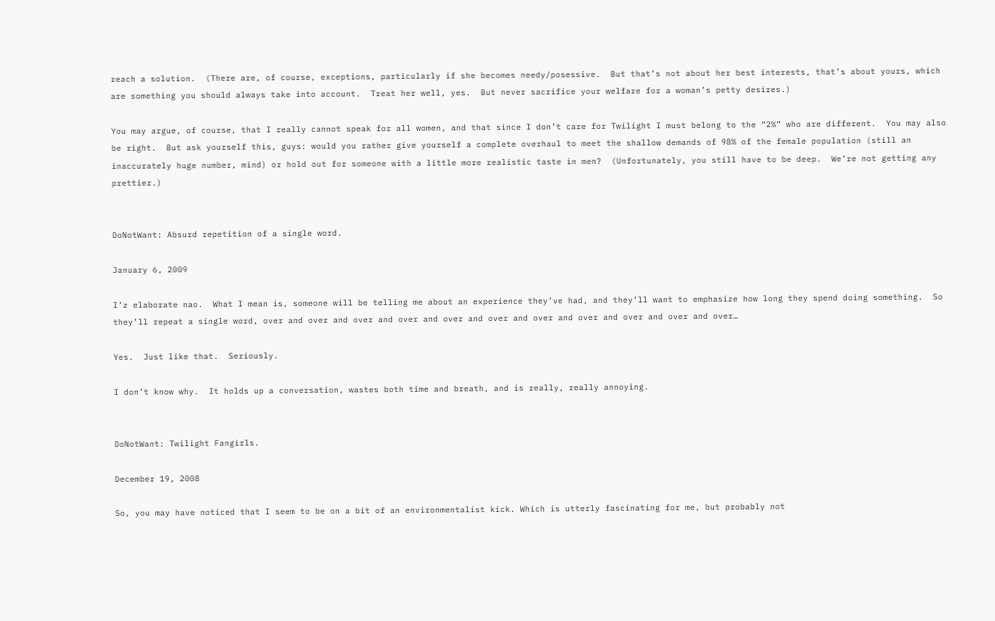reach a solution.  (There are, of course, exceptions, particularly if she becomes needy/posessive.  But that’s not about her best interests, that’s about yours, which are something you should always take into account.  Treat her well, yes.  But never sacrifice your welfare for a woman’s petty desires.)

You may argue, of course, that I really cannot speak for all women, and that since I don’t care for Twilight I must belong to the “2%” who are different.  You may also be right.  But ask yourself this, guys: would you rather give yourself a complete overhaul to meet the shallow demands of 98% of the female population (still an inaccurately huge number, mind) or hold out for someone with a little more realistic taste in men?  (Unfortunately, you still have to be deep.  We’re not getting any prettier.)


DoNotWant: Absurd repetition of a single word.

January 6, 2009

I’z elaborate nao.  What I mean is, someone will be telling me about an experience they’ve had, and they’ll want to emphasize how long they spend doing something.  So they’ll repeat a single word, over and over and over and over and over and over and over and over and over and over and over…

Yes.  Just like that.  Seriously.

I don’t know why.  It holds up a conversation, wastes both time and breath, and is really, really annoying.


DoNotWant: Twilight Fangirls.

December 19, 2008

So, you may have noticed that I seem to be on a bit of an environmentalist kick. Which is utterly fascinating for me, but probably not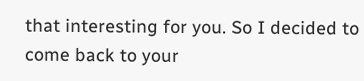that interesting for you. So I decided to come back to your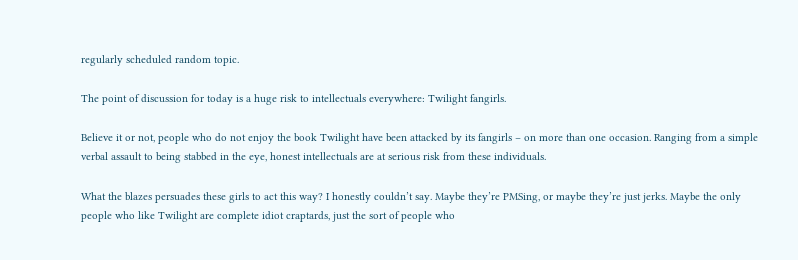regularly scheduled random topic.

The point of discussion for today is a huge risk to intellectuals everywhere: Twilight fangirls.

Believe it or not, people who do not enjoy the book Twilight have been attacked by its fangirls – on more than one occasion. Ranging from a simple verbal assault to being stabbed in the eye, honest intellectuals are at serious risk from these individuals.

What the blazes persuades these girls to act this way? I honestly couldn’t say. Maybe they’re PMSing, or maybe they’re just jerks. Maybe the only people who like Twilight are complete idiot craptards, just the sort of people who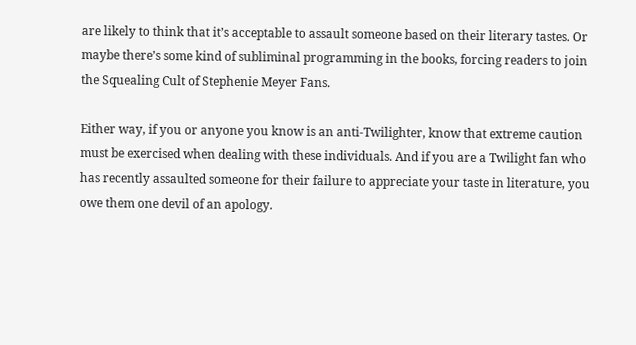are likely to think that it’s acceptable to assault someone based on their literary tastes. Or maybe there’s some kind of subliminal programming in the books, forcing readers to join the Squealing Cult of Stephenie Meyer Fans.

Either way, if you or anyone you know is an anti-Twilighter, know that extreme caution must be exercised when dealing with these individuals. And if you are a Twilight fan who has recently assaulted someone for their failure to appreciate your taste in literature, you owe them one devil of an apology.